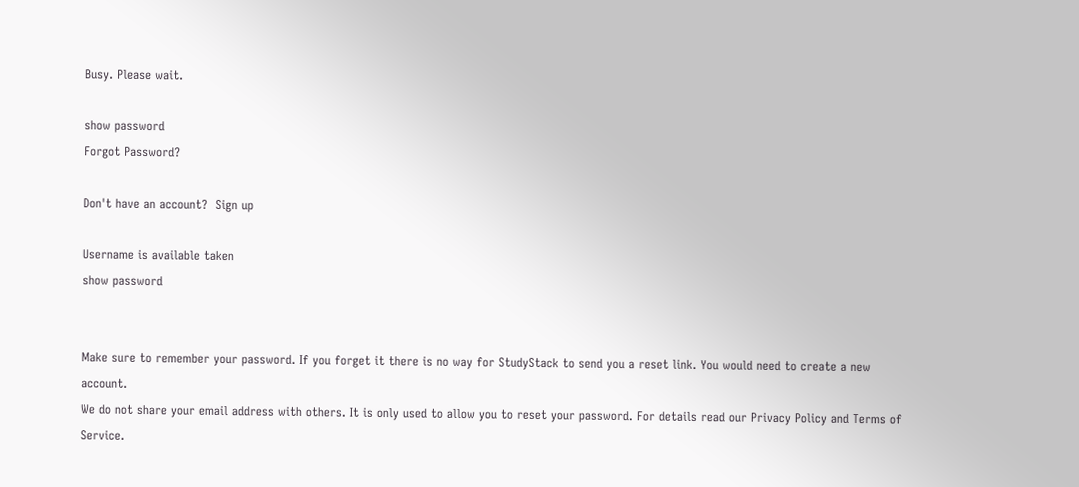Busy. Please wait.

show password
Forgot Password?

Don't have an account?  Sign up

Username is available taken
show password


Make sure to remember your password. If you forget it there is no way for StudyStack to send you a reset link. You would need to create a new account.
We do not share your email address with others. It is only used to allow you to reset your password. For details read our Privacy Policy and Terms of Service.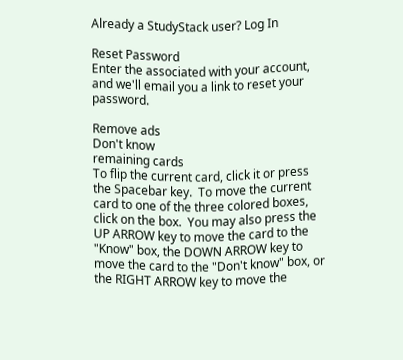Already a StudyStack user? Log In

Reset Password
Enter the associated with your account, and we'll email you a link to reset your password.

Remove ads
Don't know
remaining cards
To flip the current card, click it or press the Spacebar key.  To move the current card to one of the three colored boxes, click on the box.  You may also press the UP ARROW key to move the card to the "Know" box, the DOWN ARROW key to move the card to the "Don't know" box, or the RIGHT ARROW key to move the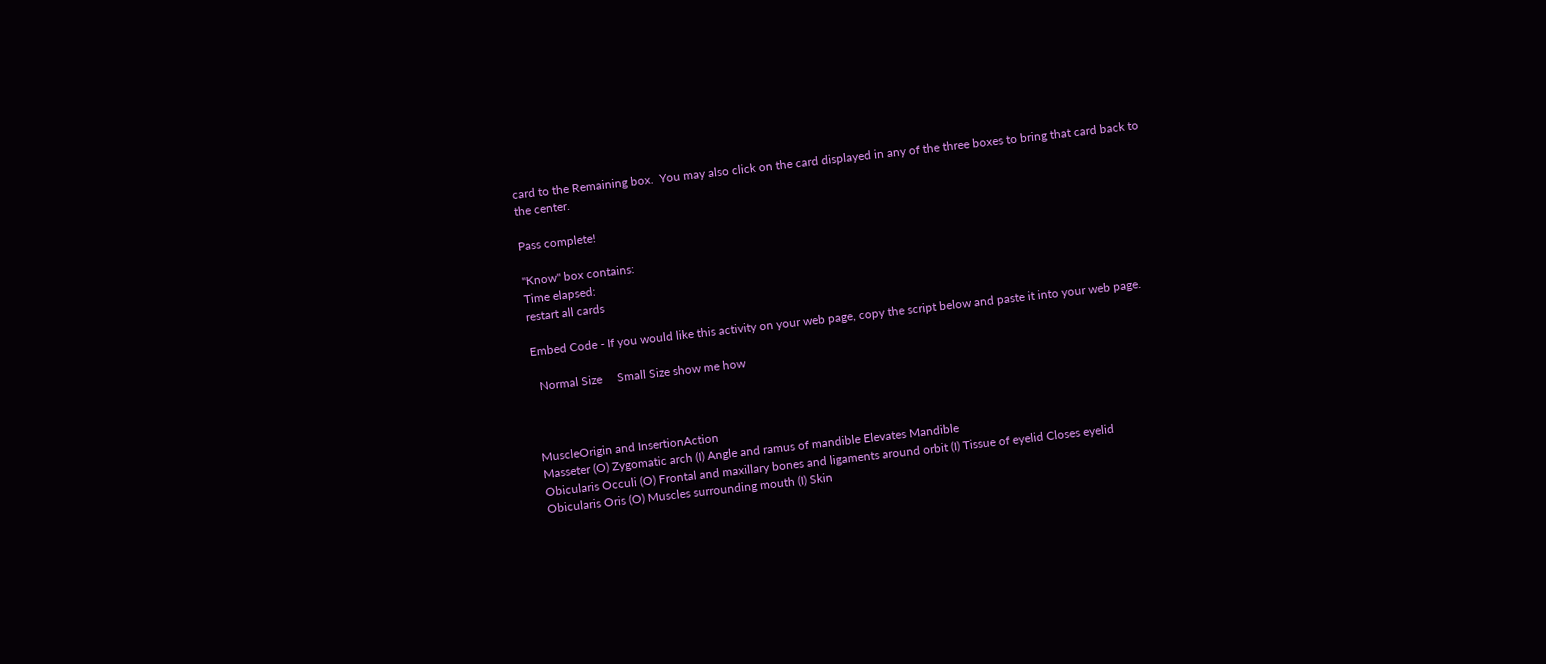card to the Remaining box.  You may also click on the card displayed in any of the three boxes to bring that card back to the center.

Pass complete!

"Know" box contains:
Time elapsed:
restart all cards

Embed Code - If you would like this activity on your web page, copy the script below and paste it into your web page.

  Normal Size     Small Size show me how



MuscleOrigin and InsertionAction
Masseter (O) Zygomatic arch (I) Angle and ramus of mandible Elevates Mandible
Obicularis Occuli (O) Frontal and maxillary bones and ligaments around orbit (I) Tissue of eyelid Closes eyelid
Obicularis Oris (O) Muscles surrounding mouth (I) Skin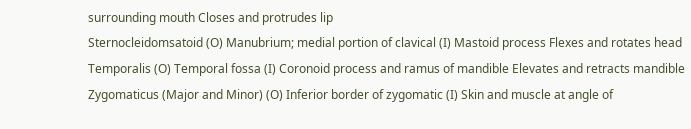surrounding mouth Closes and protrudes lip
Sternocleidomsatoid (O) Manubrium; medial portion of clavical (I) Mastoid process Flexes and rotates head
Temporalis (O) Temporal fossa (I) Coronoid process and ramus of mandible Elevates and retracts mandible
Zygomaticus (Major and Minor) (O) Inferior border of zygomatic (I) Skin and muscle at angle of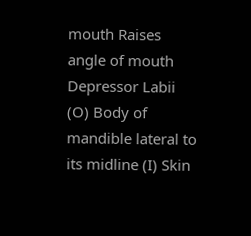mouth Raises angle of mouth
Depressor Labii (O) Body of mandible lateral to its midline (I) Skin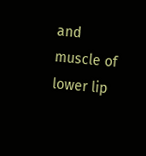and muscle of lower lip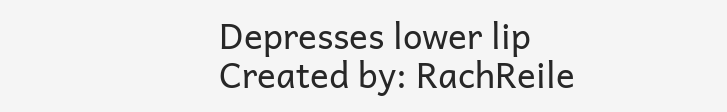Depresses lower lip
Created by: RachReile